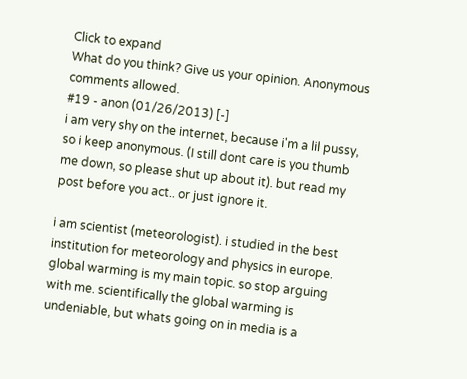Click to expand
What do you think? Give us your opinion. Anonymous comments allowed.
#19 - anon (01/26/2013) [-]
i am very shy on the internet, because i'm a lil pussy, so i keep anonymous. (I still dont care is you thumb me down, so please shut up about it). but read my post before you act.. or just ignore it.

i am scientist (meteorologist). i studied in the best institution for meteorology and physics in europe. global warming is my main topic. so stop arguing with me. scientifically the global warming is undeniable, but whats going on in media is a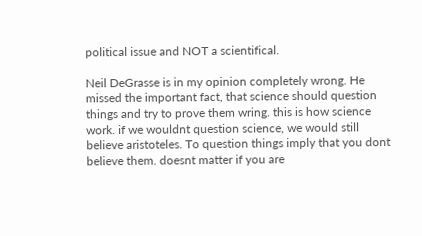political issue and NOT a scientifical.

Neil DeGrasse is in my opinion completely wrong. He missed the important fact, that science should question things and try to prove them wring. this is how science work. if we wouldnt question science, we would still believe aristoteles. To question things imply that you dont believe them. doesnt matter if you are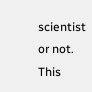scientist or not. This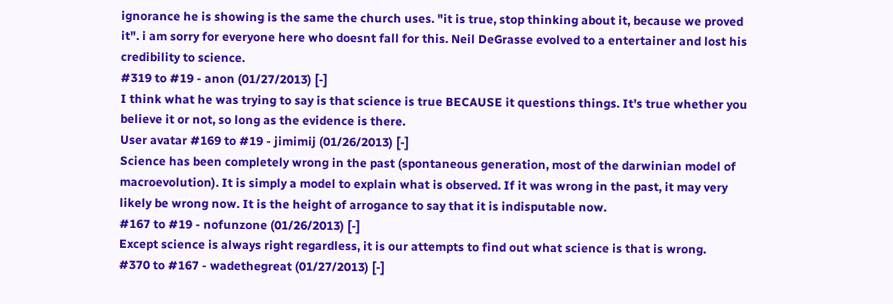ignorance he is showing is the same the church uses. "it is true, stop thinking about it, because we proved it". i am sorry for everyone here who doesnt fall for this. Neil DeGrasse evolved to a entertainer and lost his credibility to science.
#319 to #19 - anon (01/27/2013) [-]
I think what he was trying to say is that science is true BECAUSE it questions things. It's true whether you believe it or not, so long as the evidence is there.
User avatar #169 to #19 - jimimij (01/26/2013) [-]
Science has been completely wrong in the past (spontaneous generation, most of the darwinian model of macroevolution). It is simply a model to explain what is observed. If it was wrong in the past, it may very likely be wrong now. It is the height of arrogance to say that it is indisputable now.
#167 to #19 - nofunzone (01/26/2013) [-]
Except science is always right regardless, it is our attempts to find out what science is that is wrong.
#370 to #167 - wadethegreat (01/27/2013) [-]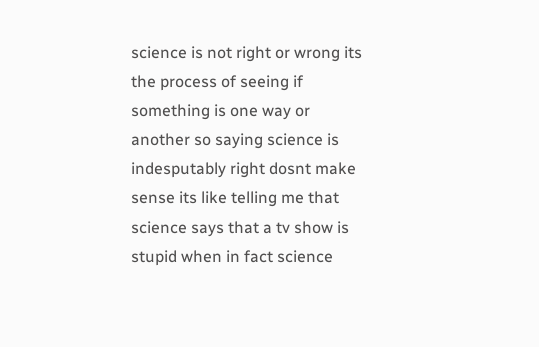science is not right or wrong its the process of seeing if something is one way or another so saying science is indesputably right dosnt make sense its like telling me that science says that a tv show is stupid when in fact science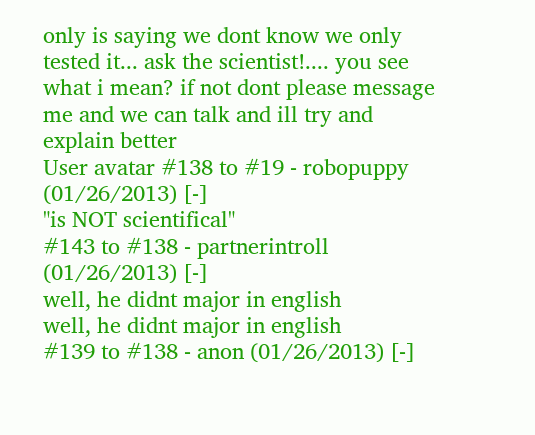only is saying we dont know we only tested it... ask the scientist!.... you see what i mean? if not dont please message me and we can talk and ill try and explain better
User avatar #138 to #19 - robopuppy (01/26/2013) [-]
"is NOT scientifical"
#143 to #138 - partnerintroll (01/26/2013) [-]
well, he didnt major in english
well, he didnt major in english
#139 to #138 - anon (01/26/2013) [-]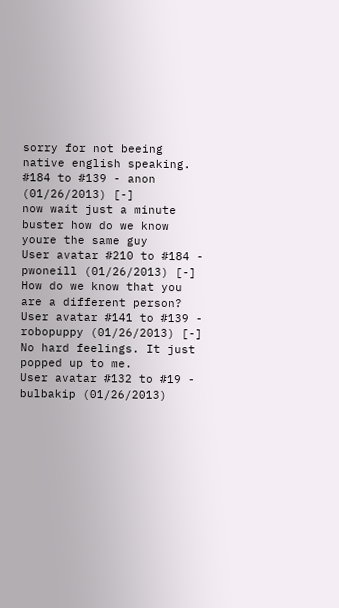sorry for not beeing native english speaking.
#184 to #139 - anon (01/26/2013) [-]
now wait just a minute buster how do we know youre the same guy
User avatar #210 to #184 - pwoneill (01/26/2013) [-]
How do we know that you are a different person?
User avatar #141 to #139 - robopuppy (01/26/2013) [-]
No hard feelings. It just popped up to me.
User avatar #132 to #19 - bulbakip (01/26/2013)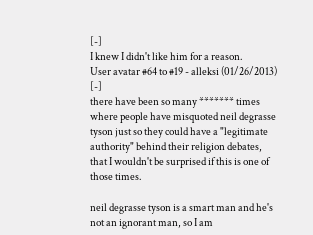[-]
I knew I didn't like him for a reason.
User avatar #64 to #19 - alleksi (01/26/2013) [-]
there have been so many ******* times where people have misquoted neil degrasse tyson just so they could have a "legitimate authority" behind their religion debates, that I wouldn't be surprised if this is one of those times.

neil degrasse tyson is a smart man and he's not an ignorant man, so I am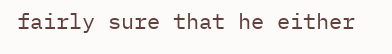fairly sure that he either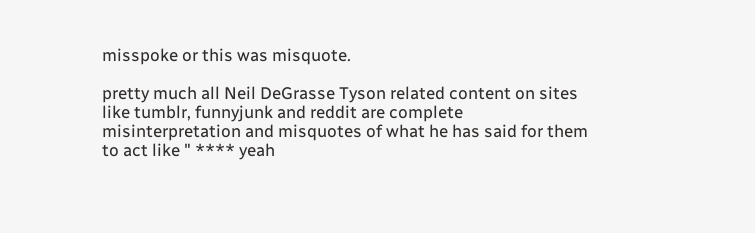misspoke or this was misquote.

pretty much all Neil DeGrasse Tyson related content on sites like tumblr, funnyjunk and reddit are complete misinterpretation and misquotes of what he has said for them to act like " **** yeah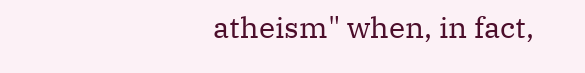atheism" when, in fact,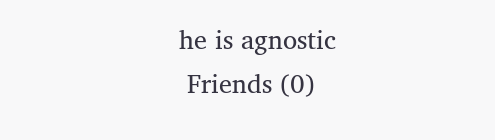he is agnostic
 Friends (0)